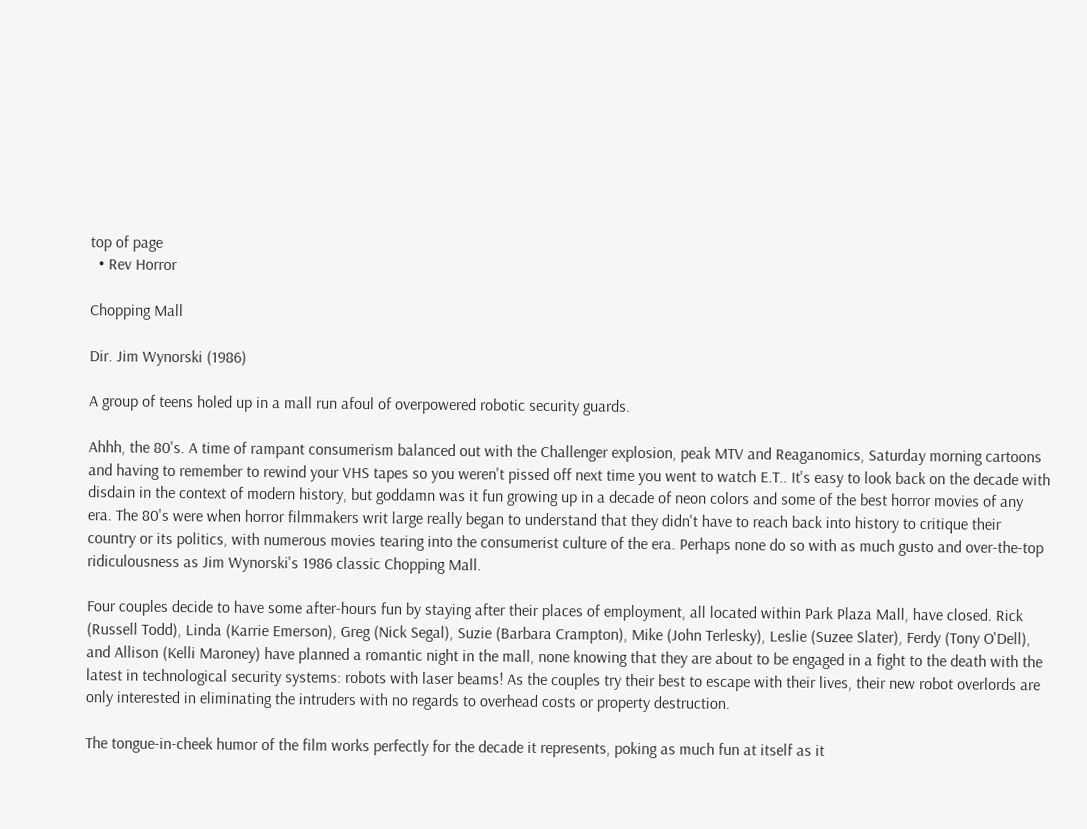top of page
  • Rev Horror

Chopping Mall

Dir. Jim Wynorski (1986)

A group of teens holed up in a mall run afoul of overpowered robotic security guards.

Ahhh, the 80's. A time of rampant consumerism balanced out with the Challenger explosion, peak MTV and Reaganomics, Saturday morning cartoons and having to remember to rewind your VHS tapes so you weren't pissed off next time you went to watch E.T.. It's easy to look back on the decade with disdain in the context of modern history, but goddamn was it fun growing up in a decade of neon colors and some of the best horror movies of any era. The 80's were when horror filmmakers writ large really began to understand that they didn't have to reach back into history to critique their country or its politics, with numerous movies tearing into the consumerist culture of the era. Perhaps none do so with as much gusto and over-the-top ridiculousness as Jim Wynorski's 1986 classic Chopping Mall.

Four couples decide to have some after-hours fun by staying after their places of employment, all located within Park Plaza Mall, have closed. Rick (Russell Todd), Linda (Karrie Emerson), Greg (Nick Segal), Suzie (Barbara Crampton), Mike (John Terlesky), Leslie (Suzee Slater), Ferdy (Tony O'Dell), and Allison (Kelli Maroney) have planned a romantic night in the mall, none knowing that they are about to be engaged in a fight to the death with the latest in technological security systems: robots with laser beams! As the couples try their best to escape with their lives, their new robot overlords are only interested in eliminating the intruders with no regards to overhead costs or property destruction.

The tongue-in-cheek humor of the film works perfectly for the decade it represents, poking as much fun at itself as it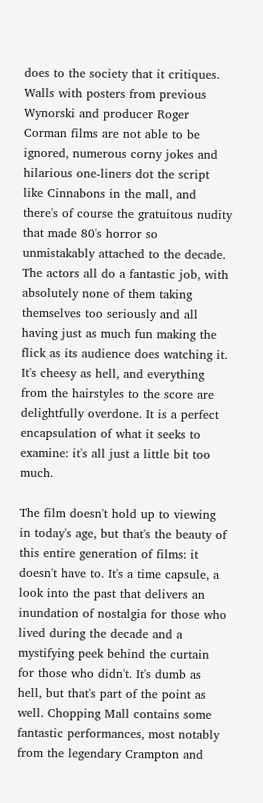does to the society that it critiques. Walls with posters from previous Wynorski and producer Roger Corman films are not able to be ignored, numerous corny jokes and hilarious one-liners dot the script like Cinnabons in the mall, and there's of course the gratuitous nudity that made 80's horror so unmistakably attached to the decade. The actors all do a fantastic job, with absolutely none of them taking themselves too seriously and all having just as much fun making the flick as its audience does watching it. It's cheesy as hell, and everything from the hairstyles to the score are delightfully overdone. It is a perfect encapsulation of what it seeks to examine: it's all just a little bit too much.

The film doesn't hold up to viewing in today's age, but that's the beauty of this entire generation of films: it doesn't have to. It's a time capsule, a look into the past that delivers an inundation of nostalgia for those who lived during the decade and a mystifying peek behind the curtain for those who didn't. It's dumb as hell, but that's part of the point as well. Chopping Mall contains some fantastic performances, most notably from the legendary Crampton and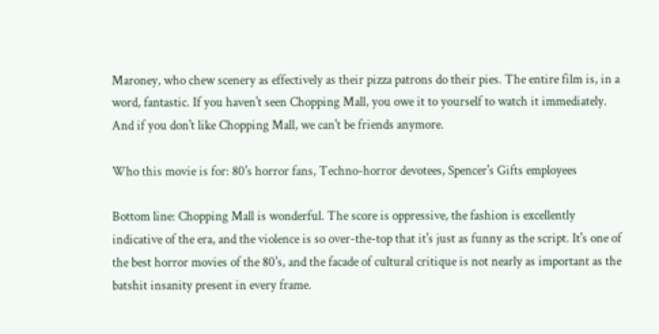Maroney, who chew scenery as effectively as their pizza patrons do their pies. The entire film is, in a word, fantastic. If you haven't seen Chopping Mall, you owe it to yourself to watch it immediately. And if you don't like Chopping Mall, we can't be friends anymore.

Who this movie is for: 80's horror fans, Techno-horror devotees, Spencer's Gifts employees

Bottom line: Chopping Mall is wonderful. The score is oppressive, the fashion is excellently indicative of the era, and the violence is so over-the-top that it's just as funny as the script. It's one of the best horror movies of the 80's, and the facade of cultural critique is not nearly as important as the batshit insanity present in every frame.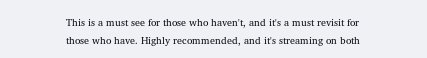This is a must see for those who haven't, and it's a must revisit for those who have. Highly recommended, and it's streaming on both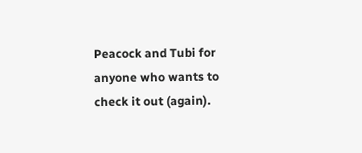Peacock and Tubi for anyone who wants to check it out (again).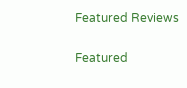Featured Reviews

Featured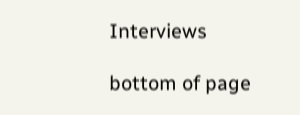Interviews

bottom of page